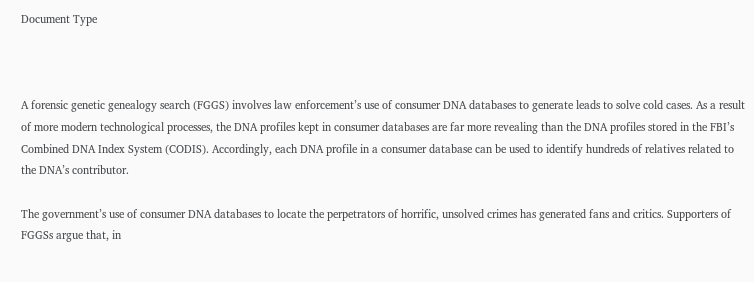Document Type



A forensic genetic genealogy search (FGGS) involves law enforcement’s use of consumer DNA databases to generate leads to solve cold cases. As a result of more modern technological processes, the DNA profiles kept in consumer databases are far more revealing than the DNA profiles stored in the FBI’s Combined DNA Index System (CODIS). Accordingly, each DNA profile in a consumer database can be used to identify hundreds of relatives related to the DNA’s contributor.

The government’s use of consumer DNA databases to locate the perpetrators of horrific, unsolved crimes has generated fans and critics. Supporters of FGGSs argue that, in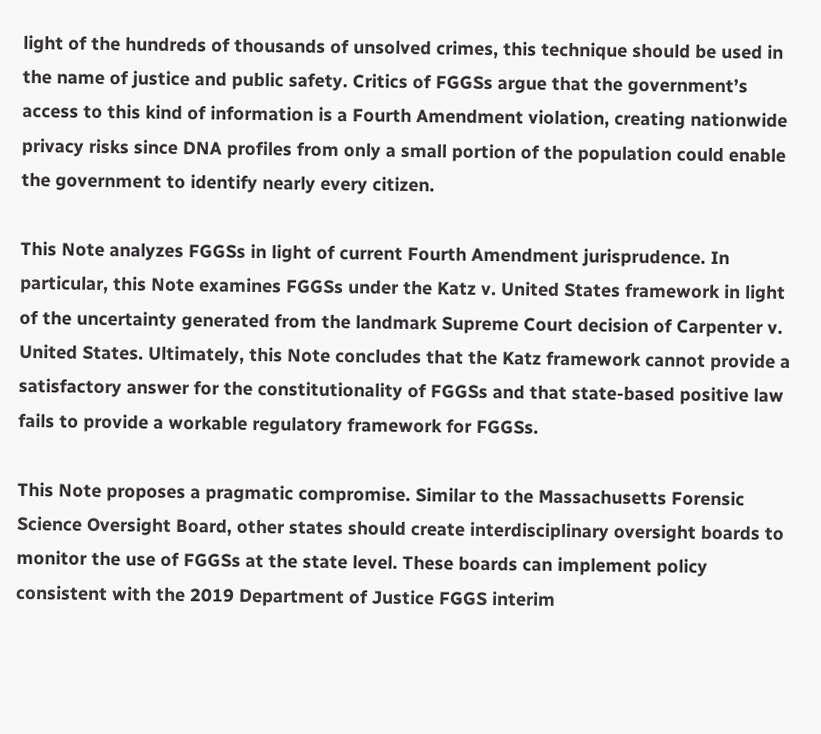light of the hundreds of thousands of unsolved crimes, this technique should be used in the name of justice and public safety. Critics of FGGSs argue that the government’s access to this kind of information is a Fourth Amendment violation, creating nationwide privacy risks since DNA profiles from only a small portion of the population could enable the government to identify nearly every citizen.

This Note analyzes FGGSs in light of current Fourth Amendment jurisprudence. In particular, this Note examines FGGSs under the Katz v. United States framework in light of the uncertainty generated from the landmark Supreme Court decision of Carpenter v. United States. Ultimately, this Note concludes that the Katz framework cannot provide a satisfactory answer for the constitutionality of FGGSs and that state-based positive law fails to provide a workable regulatory framework for FGGSs.

This Note proposes a pragmatic compromise. Similar to the Massachusetts Forensic Science Oversight Board, other states should create interdisciplinary oversight boards to monitor the use of FGGSs at the state level. These boards can implement policy consistent with the 2019 Department of Justice FGGS interim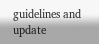guidelines and update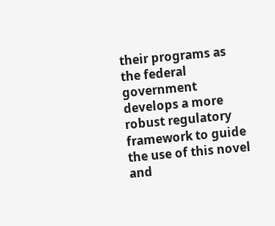their programs as the federal government develops a more robust regulatory framework to guide the use of this novel and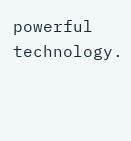powerful technology.